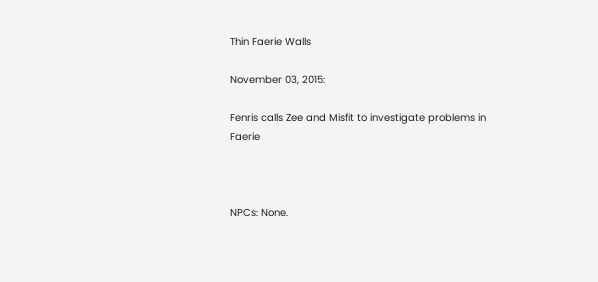Thin Faerie Walls

November 03, 2015:

Fenris calls Zee and Misfit to investigate problems in Faerie



NPCs: None.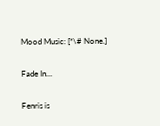Mood Music: [*\# None.]

Fade In…

Fenris is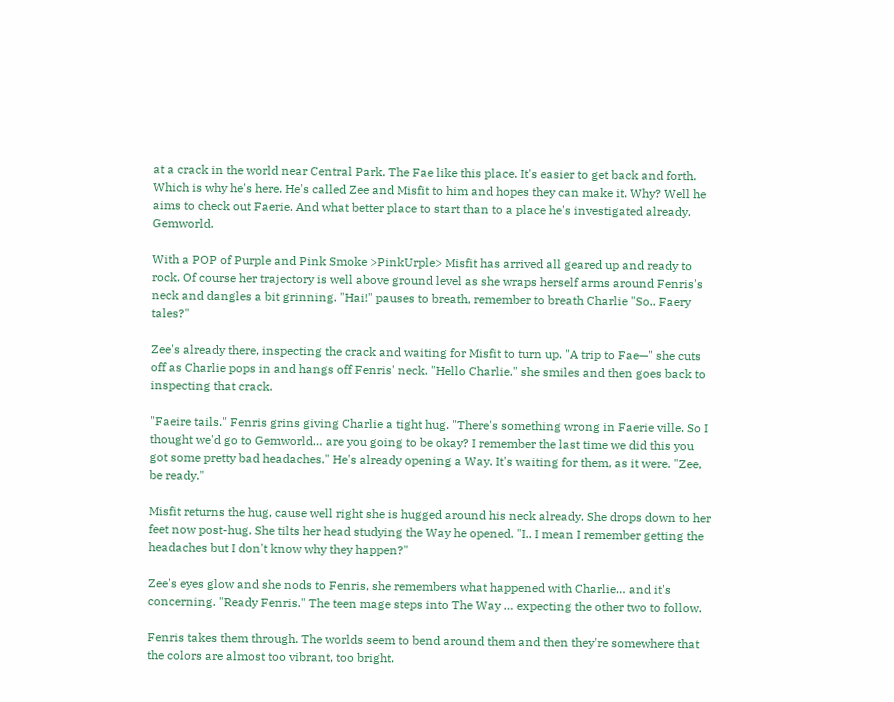at a crack in the world near Central Park. The Fae like this place. It's easier to get back and forth. Which is why he's here. He's called Zee and Misfit to him and hopes they can make it. Why? Well he aims to check out Faerie. And what better place to start than to a place he's investigated already. Gemworld.

With a POP of Purple and Pink Smoke >PinkUrple> Misfit has arrived all geared up and ready to rock. Of course her trajectory is well above ground level as she wraps herself arms around Fenris's neck and dangles a bit grinning. "Hai!" pauses to breath, remember to breath Charlie "So.. Faery tales?"

Zee's already there, inspecting the crack and waiting for Misfit to turn up. "A trip to Fae—" she cuts off as Charlie pops in and hangs off Fenris' neck. "Hello Charlie." she smiles and then goes back to inspecting that crack.

"Faeire tails." Fenris grins giving Charlie a tight hug. "There's something wrong in Faerie ville. So I thought we'd go to Gemworld… are you going to be okay? I remember the last time we did this you got some pretty bad headaches." He's already opening a Way. It's waiting for them, as it were. "Zee, be ready."

Misfit returns the hug, cause well right she is hugged around his neck already. She drops down to her feet now post-hug. She tilts her head studying the Way he opened. "I.. I mean I remember getting the headaches but I don't know why they happen?"

Zee's eyes glow and she nods to Fenris, she remembers what happened with Charlie… and it's concerning. "Ready Fenris." The teen mage steps into The Way … expecting the other two to follow.

Fenris takes them through. The worlds seem to bend around them and then they're somewhere that the colors are almost too vibrant, too bright.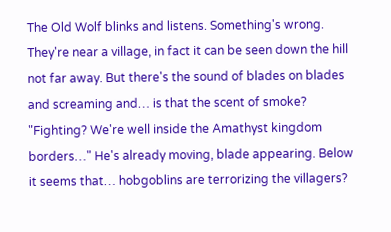The Old Wolf blinks and listens. Something's wrong. They're near a village, in fact it can be seen down the hill not far away. But there's the sound of blades on blades and screaming and… is that the scent of smoke? "Fighting? We're well inside the Amathyst kingdom borders…" He's already moving, blade appearing. Below it seems that… hobgoblins are terrorizing the villagers?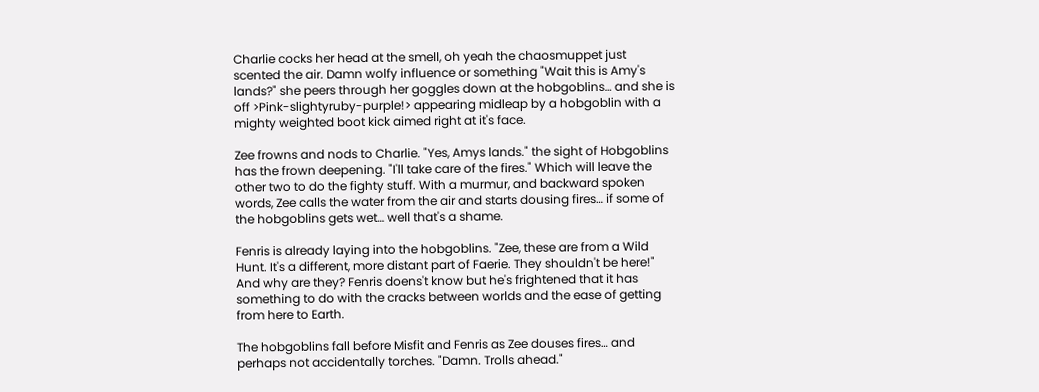Charlie cocks her head at the smell, oh yeah the chaosmuppet just scented the air. Damn wolfy influence or something "Wait this is Amy's lands?" she peers through her goggles down at the hobgoblins… and she is off >Pink-slightyruby-purple!> appearing midleap by a hobgoblin with a mighty weighted boot kick aimed right at it's face.

Zee frowns and nods to Charlie. "Yes, Amys lands." the sight of Hobgoblins has the frown deepening. "I'll take care of the fires." Which will leave the other two to do the fighty stuff. With a murmur, and backward spoken words, Zee calls the water from the air and starts dousing fires… if some of the hobgoblins gets wet… well that's a shame.

Fenris is already laying into the hobgoblins. "Zee, these are from a Wild Hunt. It's a different, more distant part of Faerie. They shouldn't be here!" And why are they? Fenris doens't know but he's frightened that it has something to do with the cracks between worlds and the ease of getting from here to Earth.

The hobgoblins fall before Misfit and Fenris as Zee douses fires… and perhaps not accidentally torches. "Damn. Trolls ahead."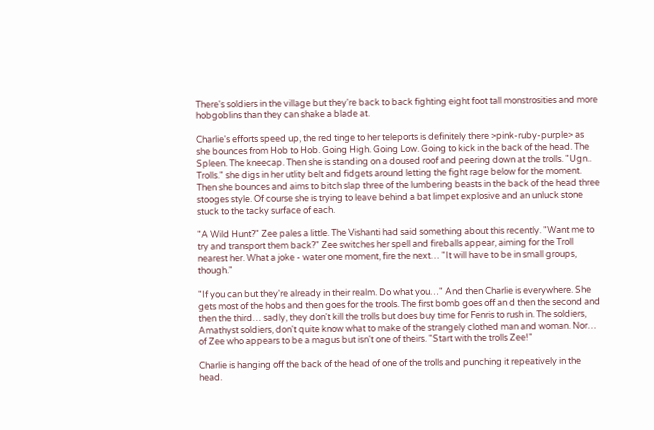There's soldiers in the village but they're back to back fighting eight foot tall monstrosities and more hobgoblins than they can shake a blade at.

Charlie's efforts speed up, the red tinge to her teleports is definitely there >pink-ruby-purple> as she bounces from Hob to Hob. Going High. Going Low. Going to kick in the back of the head. The Spleen. The kneecap. Then she is standing on a doused roof and peering down at the trolls. "Ugn.. Trolls." she digs in her utlity belt and fidgets around letting the fight rage below for the moment. Then she bounces and aims to bitch slap three of the lumbering beasts in the back of the head three stooges style. Of course she is trying to leave behind a bat limpet explosive and an unluck stone stuck to the tacky surface of each.

"A Wild Hunt?" Zee pales a little. The Vishanti had said something about this recently. "Want me to try and transport them back?" Zee switches her spell and fireballs appear, aiming for the Troll nearest her. What a joke - water one moment, fire the next… "It will have to be in small groups, though."

"If you can but they're already in their realm. Do what you…" And then Charlie is everywhere. She gets most of the hobs and then goes for the trools. The first bomb goes off an d then the second and then the third… sadly, they don't kill the trolls but does buy time for Fenris to rush in. The soldiers, Amathyst soldiers, don't quite know what to make of the strangely clothed man and woman. Nor… of Zee who appears to be a magus but isn't one of theirs. "Start with the trolls Zee!"

Charlie is hanging off the back of the head of one of the trolls and punching it repeatively in the head.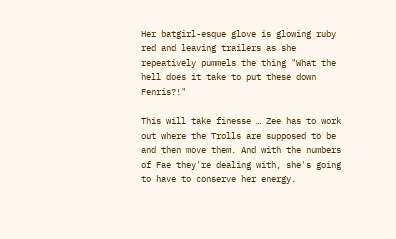Her batgirl-esque glove is glowing ruby red and leaving trailers as she repeatively pummels the thing "What the hell does it take to put these down Fenris?!"

This will take finesse … Zee has to work out where the Trolls are supposed to be and then move them. And with the numbers of Fae they're dealing with, she's going to have to conserve her energy.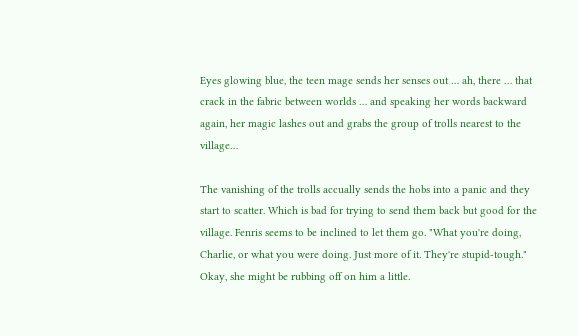Eyes glowing blue, the teen mage sends her senses out … ah, there … that crack in the fabric between worlds … and speaking her words backward again, her magic lashes out and grabs the group of trolls nearest to the village…

The vanishing of the trolls accually sends the hobs into a panic and they start to scatter. Which is bad for trying to send them back but good for the village. Fenris seems to be inclined to let them go. "What you're doing, Charlie, or what you were doing. Just more of it. They're stupid-tough." Okay, she might be rubbing off on him a little.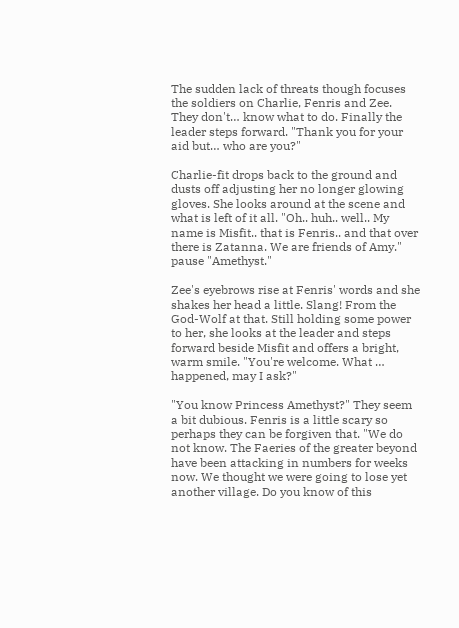The sudden lack of threats though focuses the soldiers on Charlie, Fenris and Zee. They don't… know what to do. Finally the leader steps forward. "Thank you for your aid but… who are you?"

Charlie-fit drops back to the ground and dusts off adjusting her no longer glowing gloves. She looks around at the scene and what is left of it all. "Oh.. huh.. well.. My name is Misfit.. that is Fenris.. and that over there is Zatanna. We are friends of Amy." pause "Amethyst."

Zee's eyebrows rise at Fenris' words and she shakes her head a little. Slang! From the God-Wolf at that. Still holding some power to her, she looks at the leader and steps forward beside Misfit and offers a bright, warm smile. "You're welcome. What … happened, may I ask?"

"You know Princess Amethyst?" They seem a bit dubious. Fenris is a little scary so perhaps they can be forgiven that. "We do not know. The Faeries of the greater beyond have been attacking in numbers for weeks now. We thought we were going to lose yet another village. Do you know of this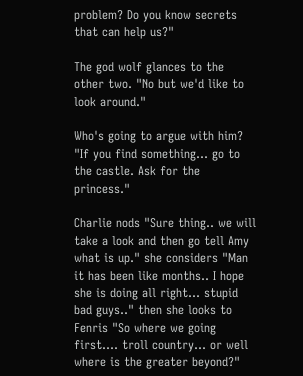problem? Do you know secrets that can help us?"

The god wolf glances to the other two. "No but we'd like to look around."

Who's going to argue with him? "If you find something… go to the castle. Ask for the princess."

Charlie nods "Sure thing.. we will take a look and then go tell Amy what is up." she considers "Man it has been like months.. I hope she is doing all right… stupid bad guys.." then she looks to Fenris "So where we going first…. troll country… or well where is the greater beyond?"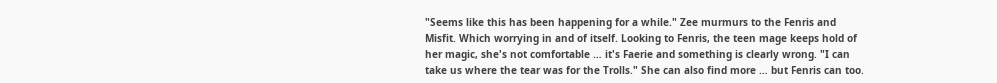"Seems like this has been happening for a while." Zee murmurs to the Fenris and Misfit. Which worrying in and of itself. Looking to Fenris, the teen mage keeps hold of her magic, she's not comfortable … it's Faerie and something is clearly wrong. "I can take us where the tear was for the Trolls." She can also find more … but Fenris can too.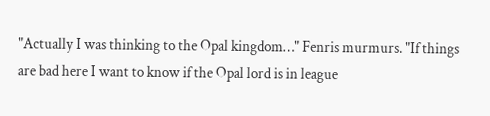"Actually I was thinking to the Opal kingdom…" Fenris murmurs. "If things are bad here I want to know if the Opal lord is in league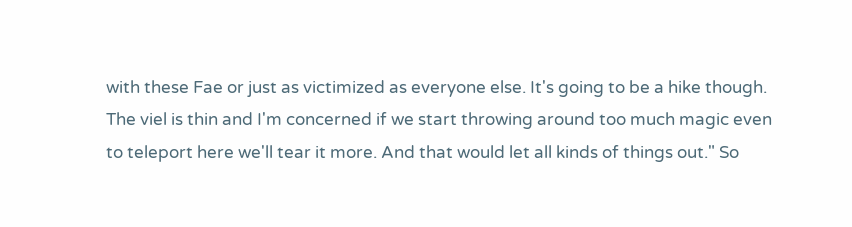with these Fae or just as victimized as everyone else. It's going to be a hike though. The viel is thin and I'm concerned if we start throwing around too much magic even to teleport here we'll tear it more. And that would let all kinds of things out." So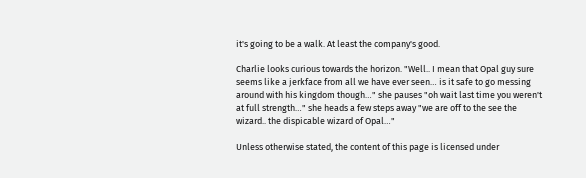it's going to be a walk. At least the company's good.

Charlie looks curious towards the horizon. "Well.. I mean that Opal guy sure seems like a jerkface from all we have ever seen… is it safe to go messing around with his kingdom though…" she pauses "oh wait last time you weren't at full strength…" she heads a few steps away "we are off to the see the wizard.. the dispicable wizard of Opal…"

Unless otherwise stated, the content of this page is licensed under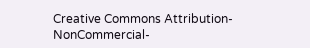Creative Commons Attribution-NonCommercial-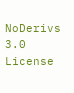NoDerivs 3.0 License